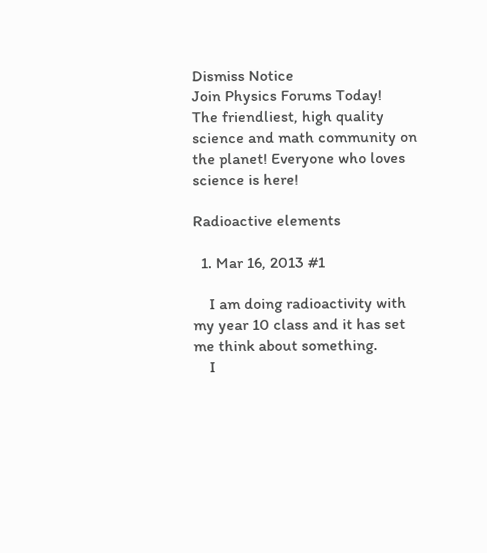Dismiss Notice
Join Physics Forums Today!
The friendliest, high quality science and math community on the planet! Everyone who loves science is here!

Radioactive elements

  1. Mar 16, 2013 #1

    I am doing radioactivity with my year 10 class and it has set me think about something.
    I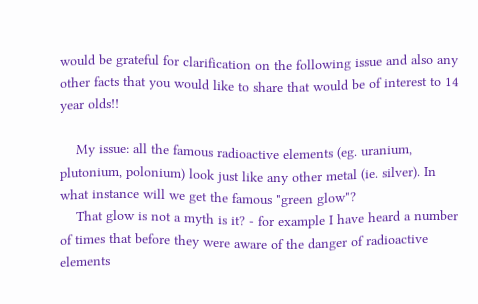would be grateful for clarification on the following issue and also any other facts that you would like to share that would be of interest to 14 year olds!!

    My issue: all the famous radioactive elements (eg. uranium, plutonium, polonium) look just like any other metal (ie. silver). In what instance will we get the famous "green glow"?
    That glow is not a myth is it? - for example I have heard a number of times that before they were aware of the danger of radioactive elements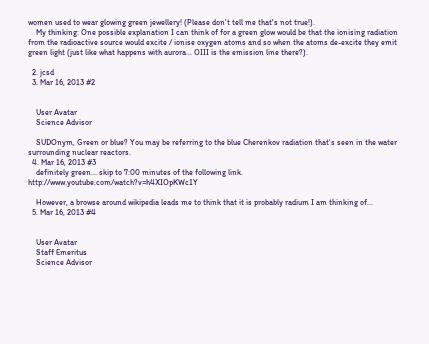women used to wear glowing green jewellery! (Please don't tell me that's not true!).
    My thinking: One possible explanation I can think of for a green glow would be that the ionising radiation from the radioactive source would excite / ionise oxygen atoms and so when the atoms de-excite they emit green light (just like what happens with aurora... OIII is the emission line there?).

  2. jcsd
  3. Mar 16, 2013 #2


    User Avatar
    Science Advisor

    SUDOnym, Green or blue? You may be referring to the blue Cherenkov radiation that's seen in the water surrounding nuclear reactors.
  4. Mar 16, 2013 #3
    definitely green... skip to 7:00 minutes of the following link. http://www.youtube.com/watch?v=h4XIOpKWc1Y

    However, a browse around wikipedia leads me to think that it is probably radium I am thinking of...
  5. Mar 16, 2013 #4


    User Avatar
    Staff Emeritus
    Science Advisor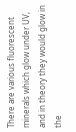There are various fluorescent minerals which glow under UV, and in theory they would glow in the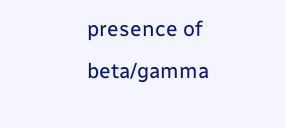presence of beta/gamma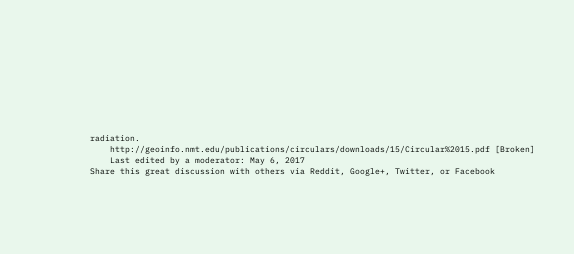radiation.
    http://geoinfo.nmt.edu/publications/circulars/downloads/15/Circular%2015.pdf [Broken]
    Last edited by a moderator: May 6, 2017
Share this great discussion with others via Reddit, Google+, Twitter, or Facebook